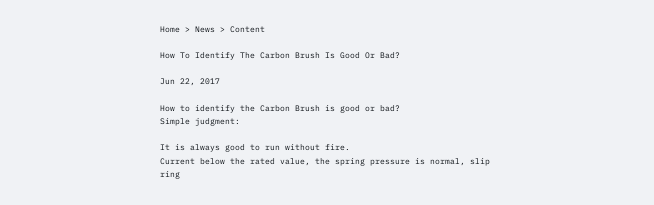Home > News > Content

How To Identify The Carbon Brush Is Good Or Bad?

Jun 22, 2017

How to identify the Carbon Brush is good or bad?
Simple judgment:

It is always good to run without fire.
Current below the rated value, the spring pressure is normal, slip ring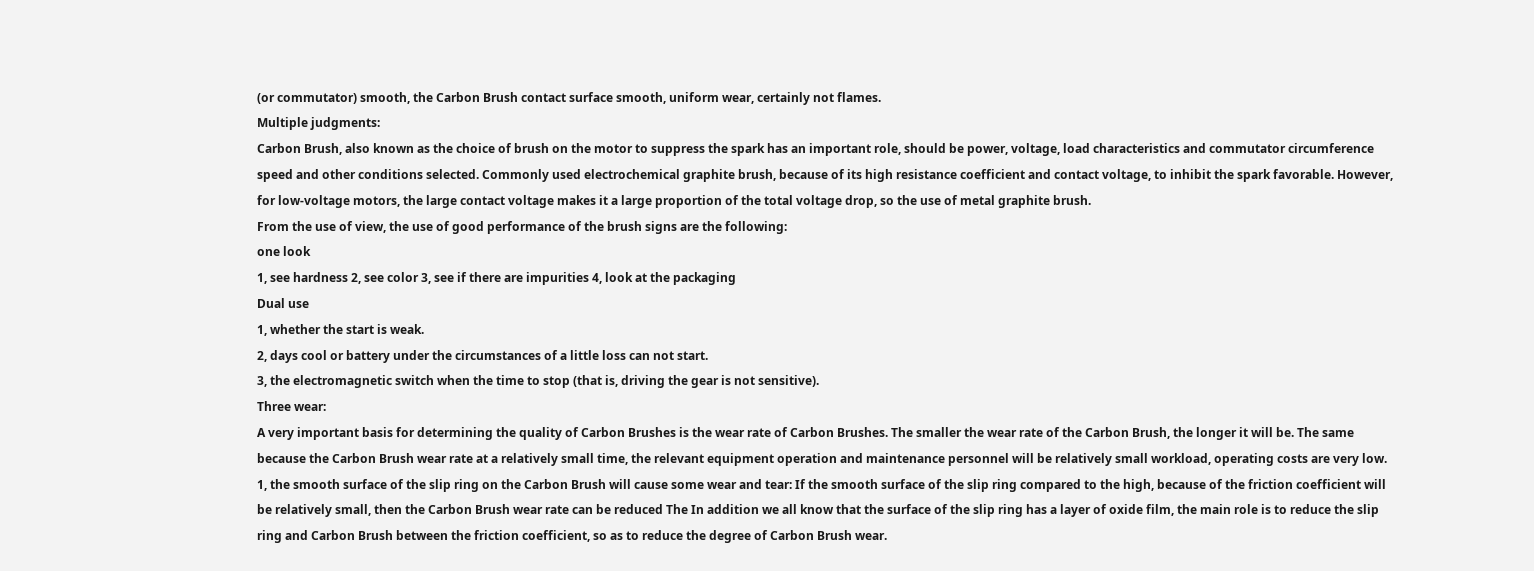(or commutator) smooth, the Carbon Brush contact surface smooth, uniform wear, certainly not flames.
Multiple judgments:
Carbon Brush, also known as the choice of brush on the motor to suppress the spark has an important role, should be power, voltage, load characteristics and commutator circumference speed and other conditions selected. Commonly used electrochemical graphite brush, because of its high resistance coefficient and contact voltage, to inhibit the spark favorable. However, for low-voltage motors, the large contact voltage makes it a large proportion of the total voltage drop, so the use of metal graphite brush.
From the use of view, the use of good performance of the brush signs are the following:
one look
1, see hardness 2, see color 3, see if there are impurities 4, look at the packaging
Dual use
1, whether the start is weak.
2, days cool or battery under the circumstances of a little loss can not start.
3, the electromagnetic switch when the time to stop (that is, driving the gear is not sensitive).
Three wear:
A very important basis for determining the quality of Carbon Brushes is the wear rate of Carbon Brushes. The smaller the wear rate of the Carbon Brush, the longer it will be. The same because the Carbon Brush wear rate at a relatively small time, the relevant equipment operation and maintenance personnel will be relatively small workload, operating costs are very low.
1, the smooth surface of the slip ring on the Carbon Brush will cause some wear and tear: If the smooth surface of the slip ring compared to the high, because of the friction coefficient will be relatively small, then the Carbon Brush wear rate can be reduced The In addition we all know that the surface of the slip ring has a layer of oxide film, the main role is to reduce the slip ring and Carbon Brush between the friction coefficient, so as to reduce the degree of Carbon Brush wear.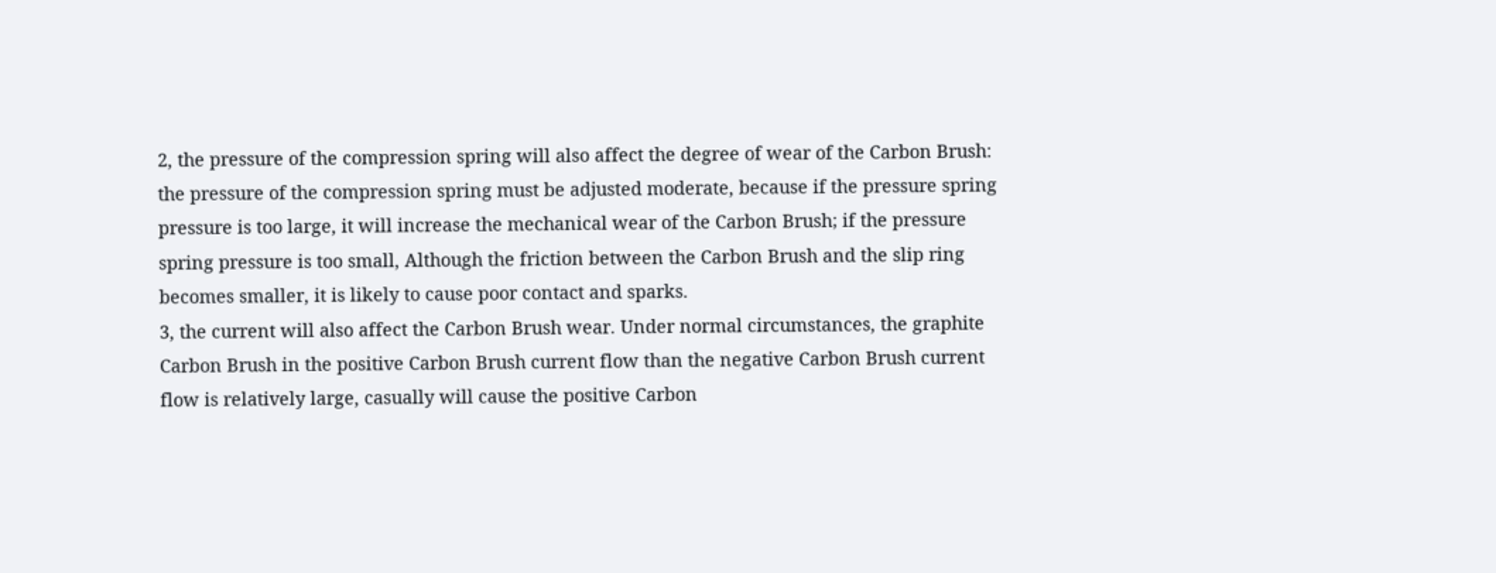2, the pressure of the compression spring will also affect the degree of wear of the Carbon Brush: the pressure of the compression spring must be adjusted moderate, because if the pressure spring pressure is too large, it will increase the mechanical wear of the Carbon Brush; if the pressure spring pressure is too small, Although the friction between the Carbon Brush and the slip ring becomes smaller, it is likely to cause poor contact and sparks.
3, the current will also affect the Carbon Brush wear. Under normal circumstances, the graphite Carbon Brush in the positive Carbon Brush current flow than the negative Carbon Brush current flow is relatively large, casually will cause the positive Carbon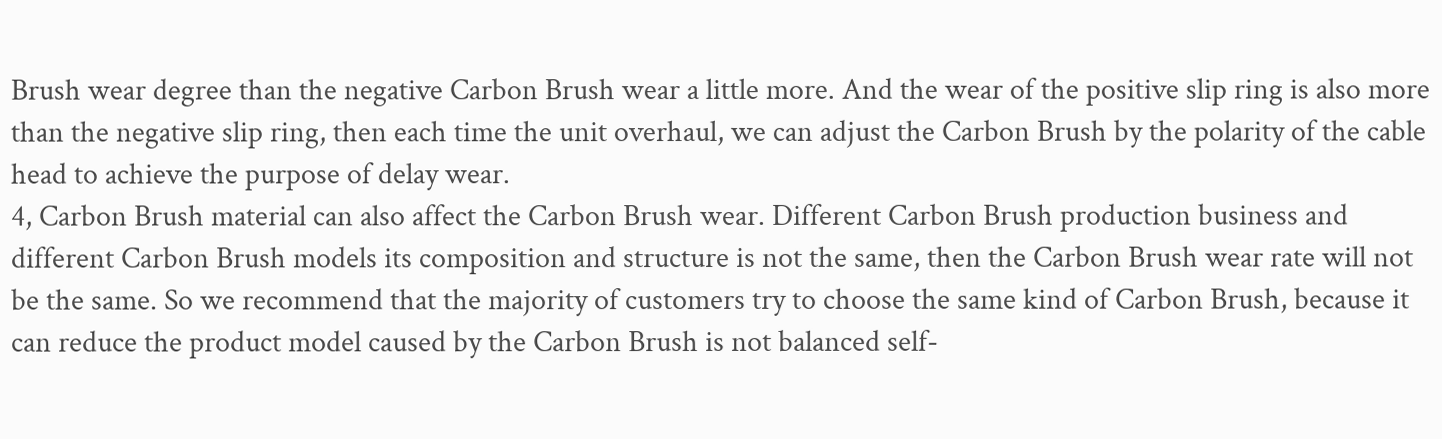Brush wear degree than the negative Carbon Brush wear a little more. And the wear of the positive slip ring is also more than the negative slip ring, then each time the unit overhaul, we can adjust the Carbon Brush by the polarity of the cable head to achieve the purpose of delay wear.
4, Carbon Brush material can also affect the Carbon Brush wear. Different Carbon Brush production business and different Carbon Brush models its composition and structure is not the same, then the Carbon Brush wear rate will not be the same. So we recommend that the majority of customers try to choose the same kind of Carbon Brush, because it can reduce the product model caused by the Carbon Brush is not balanced self-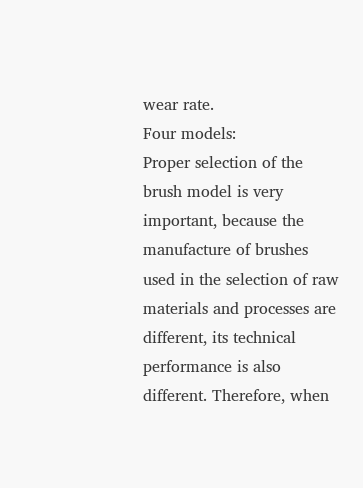wear rate.
Four models:
Proper selection of the brush model is very important, because the manufacture of brushes used in the selection of raw materials and processes are different, its technical performance is also different. Therefore, when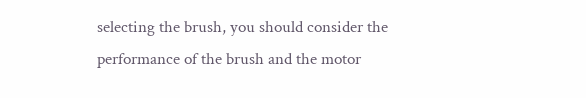selecting the brush, you should consider the performance of the brush and the motor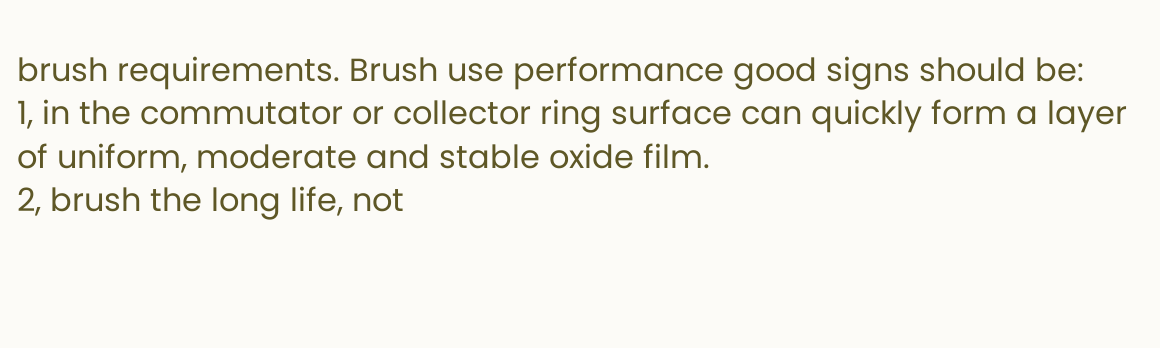brush requirements. Brush use performance good signs should be:
1, in the commutator or collector ring surface can quickly form a layer of uniform, moderate and stable oxide film.
2, brush the long life, not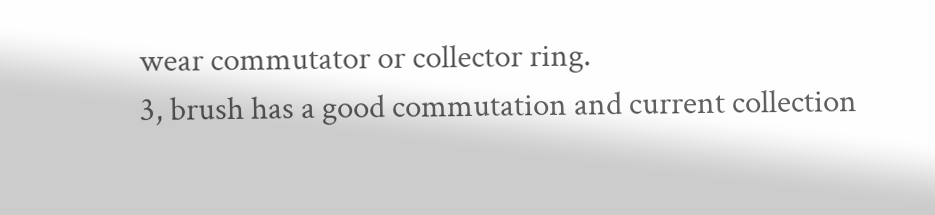wear commutator or collector ring.
3, brush has a good commutation and current collection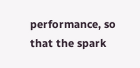performance, so that the spark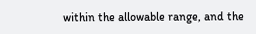within the allowable range, and the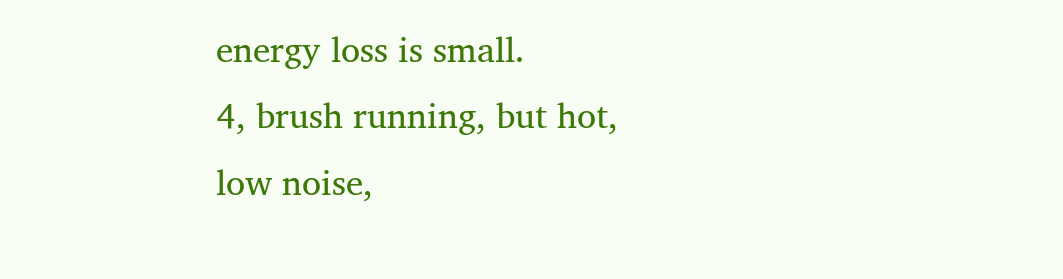energy loss is small.
4, brush running, but hot, low noise,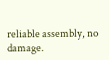reliable assembly, no damage.